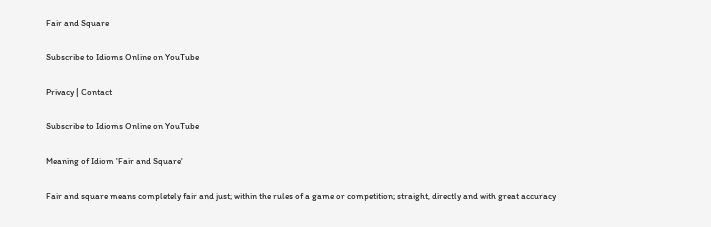Fair and Square

Subscribe to Idioms Online on YouTube

Privacy | Contact

Subscribe to Idioms Online on YouTube

Meaning of Idiom 'Fair and Square'

Fair and square means completely fair and just; within the rules of a game or competition; straight, directly and with great accuracy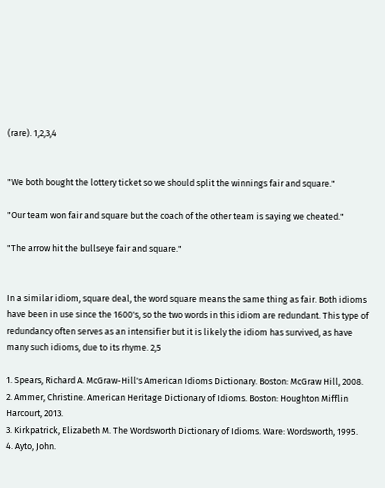(rare). 1,2,3,4


"We both bought the lottery ticket so we should split the winnings fair and square."

"Our team won fair and square but the coach of the other team is saying we cheated."

"The arrow hit the bullseye fair and square."


In a similar idiom, square deal, the word square means the same thing as fair. Both idioms have been in use since the 1600's, so the two words in this idiom are redundant. This type of redundancy often serves as an intensifier but it is likely the idiom has survived, as have many such idioms, due to its rhyme. 2,5

1. Spears, Richard A. McGraw-Hill's American Idioms Dictionary. Boston: McGraw Hill, 2008.
2. Ammer, Christine. American Heritage Dictionary of Idioms. Boston: Houghton Mifflin Harcourt, 2013.
3. Kirkpatrick, Elizabeth M. The Wordsworth Dictionary of Idioms. Ware: Wordsworth, 1995.
4. Ayto, John.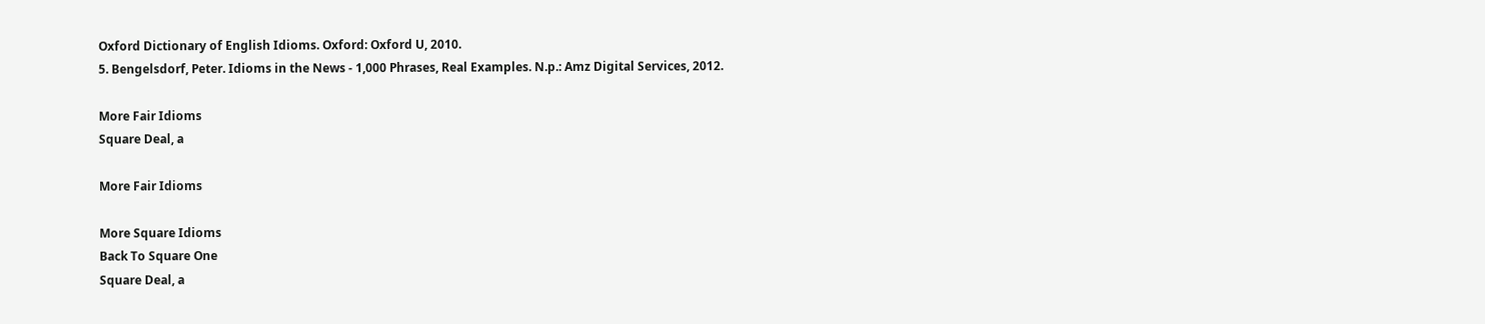Oxford Dictionary of English Idioms. Oxford: Oxford U, 2010.
5. Bengelsdorf, Peter. Idioms in the News - 1,000 Phrases, Real Examples. N.p.: Amz Digital Services, 2012.

More Fair Idioms
Square Deal, a

More Fair Idioms

More Square Idioms
Back To Square One
Square Deal, a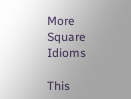More Square Idioms

This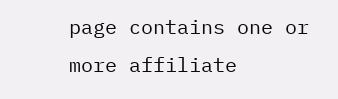page contains one or more affiliate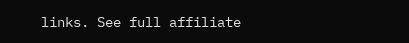links. See full affiliate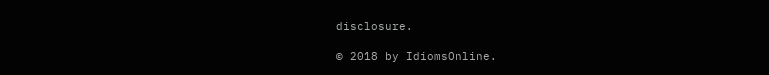disclosure.

© 2018 by IdiomsOnline.